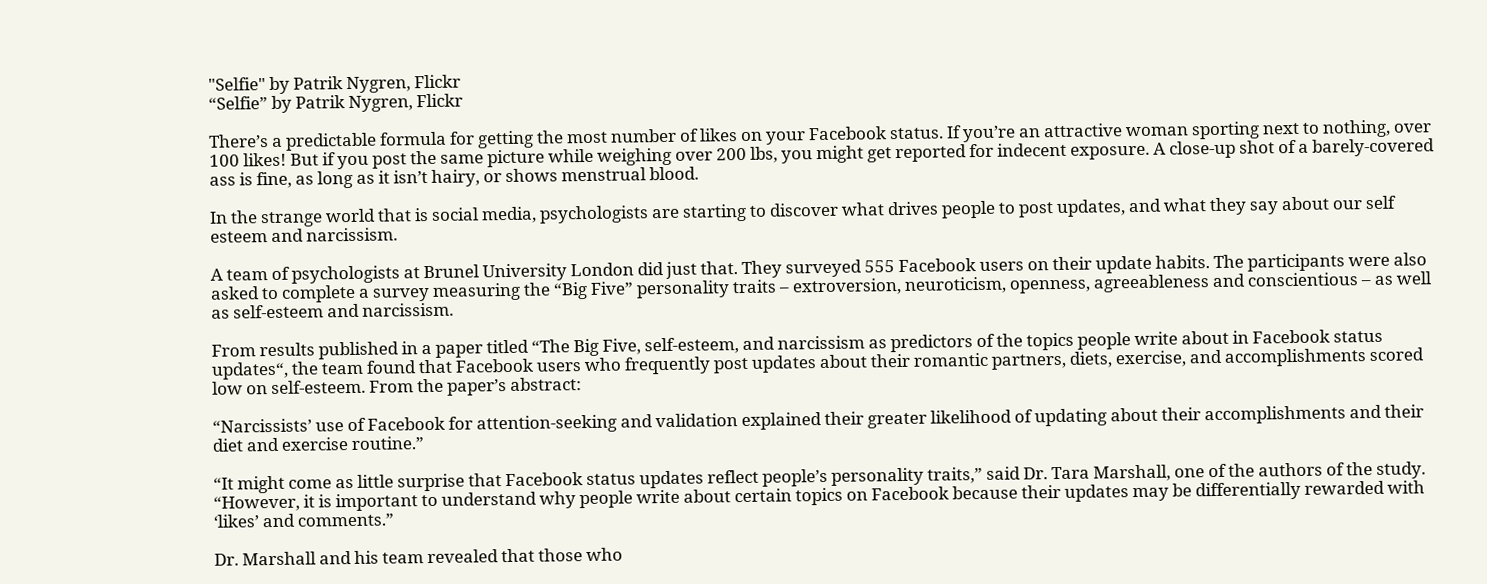"Selfie" by Patrik Nygren, Flickr
“Selfie” by Patrik Nygren, Flickr

There’s a predictable formula for getting the most number of likes on your Facebook status. If you’re an attractive woman sporting next to nothing, over 100 likes! But if you post the same picture while weighing over 200 lbs, you might get reported for indecent exposure. A close-up shot of a barely-covered ass is fine, as long as it isn’t hairy, or shows menstrual blood.

In the strange world that is social media, psychologists are starting to discover what drives people to post updates, and what they say about our self esteem and narcissism.

A team of psychologists at Brunel University London did just that. They surveyed 555 Facebook users on their update habits. The participants were also asked to complete a survey measuring the “Big Five” personality traits – extroversion, neuroticism, openness, agreeableness and conscientious – as well as self-esteem and narcissism.

From results published in a paper titled “The Big Five, self-esteem, and narcissism as predictors of the topics people write about in Facebook status updates“, the team found that Facebook users who frequently post updates about their romantic partners, diets, exercise, and accomplishments scored low on self-esteem. From the paper’s abstract:

“Narcissists’ use of Facebook for attention-seeking and validation explained their greater likelihood of updating about their accomplishments and their diet and exercise routine.”

“It might come as little surprise that Facebook status updates reflect people’s personality traits,” said Dr. Tara Marshall, one of the authors of the study. “However, it is important to understand why people write about certain topics on Facebook because their updates may be differentially rewarded with ‘likes’ and comments.”

Dr. Marshall and his team revealed that those who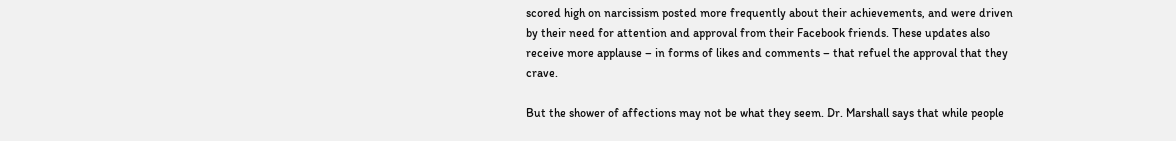scored high on narcissism posted more frequently about their achievements, and were driven by their need for attention and approval from their Facebook friends. These updates also receive more applause – in forms of likes and comments – that refuel the approval that they crave.

But the shower of affections may not be what they seem. Dr. Marshall says that while people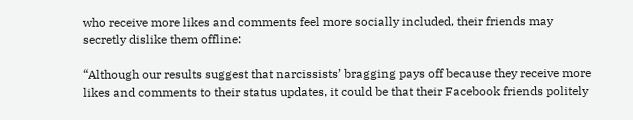who receive more likes and comments feel more socially included, their friends may secretly dislike them offline:

“Although our results suggest that narcissists’ bragging pays off because they receive more likes and comments to their status updates, it could be that their Facebook friends politely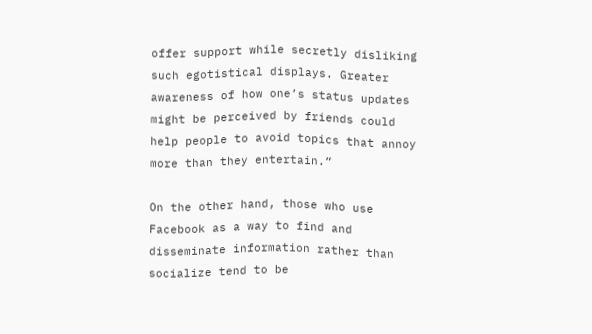offer support while secretly disliking such egotistical displays. Greater awareness of how one’s status updates might be perceived by friends could help people to avoid topics that annoy more than they entertain.”

On the other hand, those who use Facebook as a way to find and disseminate information rather than socialize tend to be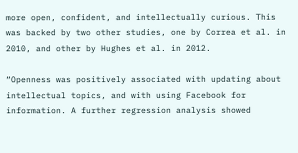more open, confident, and intellectually curious. This was backed by two other studies, one by Correa et al. in 2010, and other by Hughes et al. in 2012.

“Openness was positively associated with updating about intellectual topics, and with using Facebook for information. A further regression analysis showed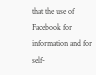that the use of Facebook for information and for self-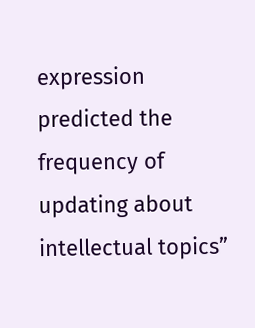expression predicted the frequency of updating about intellectual topics”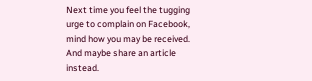Next time you feel the tugging urge to complain on Facebook, mind how you may be received. And maybe share an article instead.